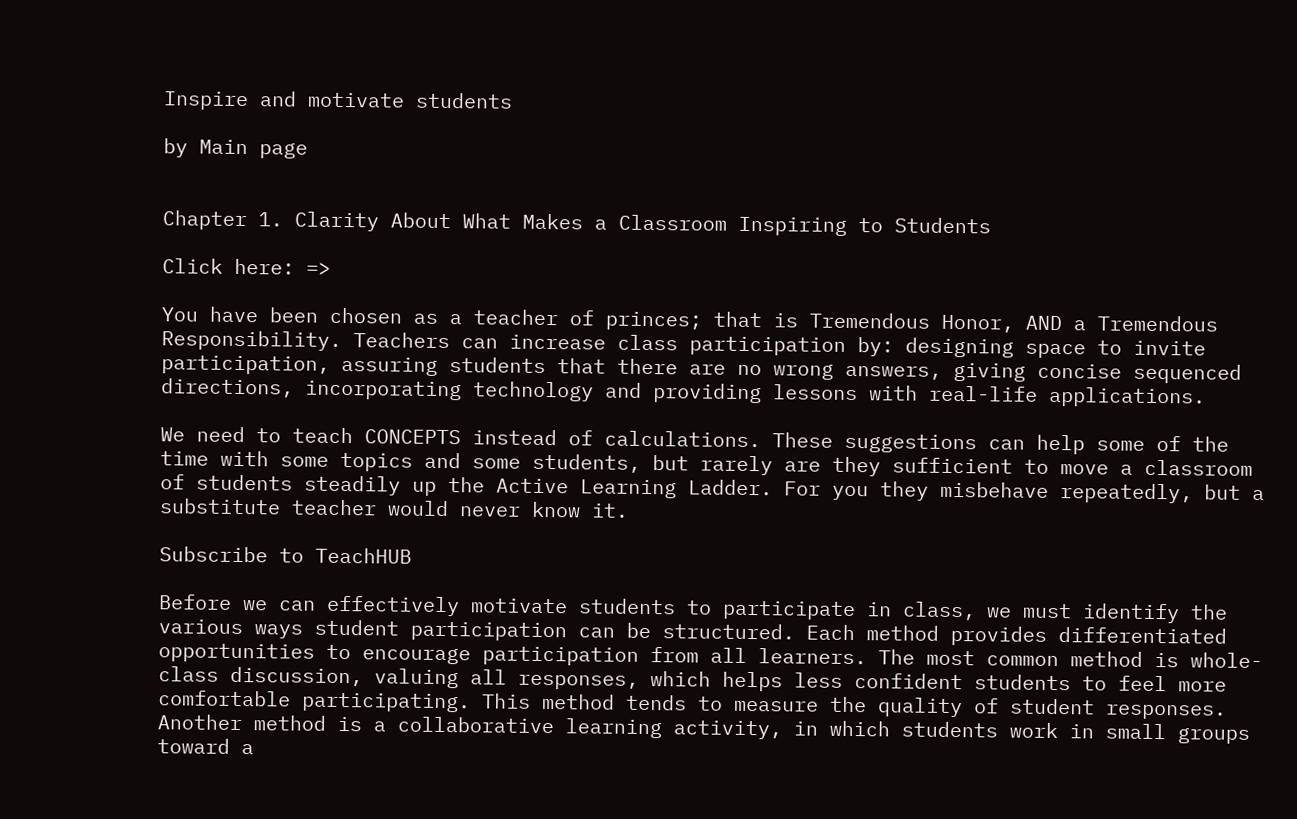Inspire and motivate students

by Main page


Chapter 1. Clarity About What Makes a Classroom Inspiring to Students

Click here: =>

You have been chosen as a teacher of princes; that is Tremendous Honor, AND a Tremendous Responsibility. Teachers can increase class participation by: designing space to invite participation, assuring students that there are no wrong answers, giving concise sequenced directions, incorporating technology and providing lessons with real-life applications.

We need to teach CONCEPTS instead of calculations. These suggestions can help some of the time with some topics and some students, but rarely are they sufficient to move a classroom of students steadily up the Active Learning Ladder. For you they misbehave repeatedly, but a substitute teacher would never know it.

Subscribe to TeachHUB

Before we can effectively motivate students to participate in class, we must identify the various ways student participation can be structured. Each method provides differentiated opportunities to encourage participation from all learners. The most common method is whole-class discussion, valuing all responses, which helps less confident students to feel more comfortable participating. This method tends to measure the quality of student responses. Another method is a collaborative learning activity, in which students work in small groups toward a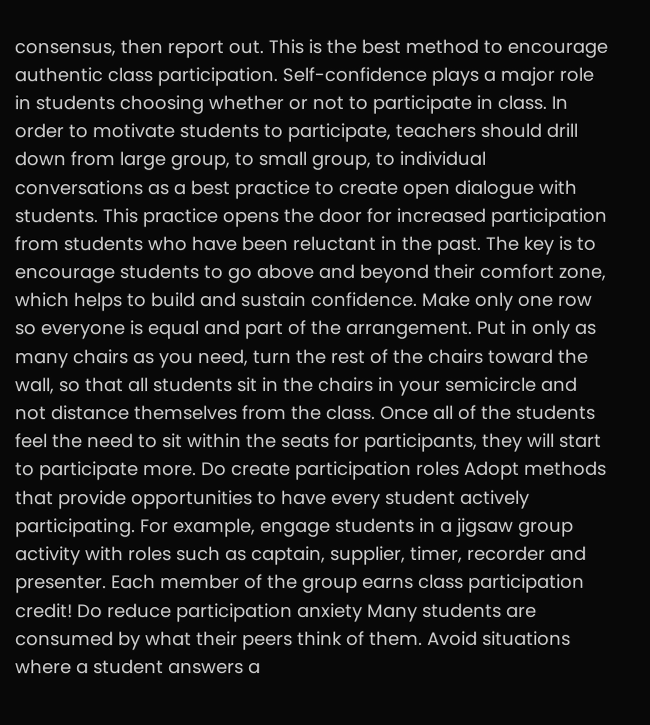consensus, then report out. This is the best method to encourage authentic class participation. Self-confidence plays a major role in students choosing whether or not to participate in class. In order to motivate students to participate, teachers should drill down from large group, to small group, to individual conversations as a best practice to create open dialogue with students. This practice opens the door for increased participation from students who have been reluctant in the past. The key is to encourage students to go above and beyond their comfort zone, which helps to build and sustain confidence. Make only one row so everyone is equal and part of the arrangement. Put in only as many chairs as you need, turn the rest of the chairs toward the wall, so that all students sit in the chairs in your semicircle and not distance themselves from the class. Once all of the students feel the need to sit within the seats for participants, they will start to participate more. Do create participation roles Adopt methods that provide opportunities to have every student actively participating. For example, engage students in a jigsaw group activity with roles such as captain, supplier, timer, recorder and presenter. Each member of the group earns class participation credit! Do reduce participation anxiety Many students are consumed by what their peers think of them. Avoid situations where a student answers a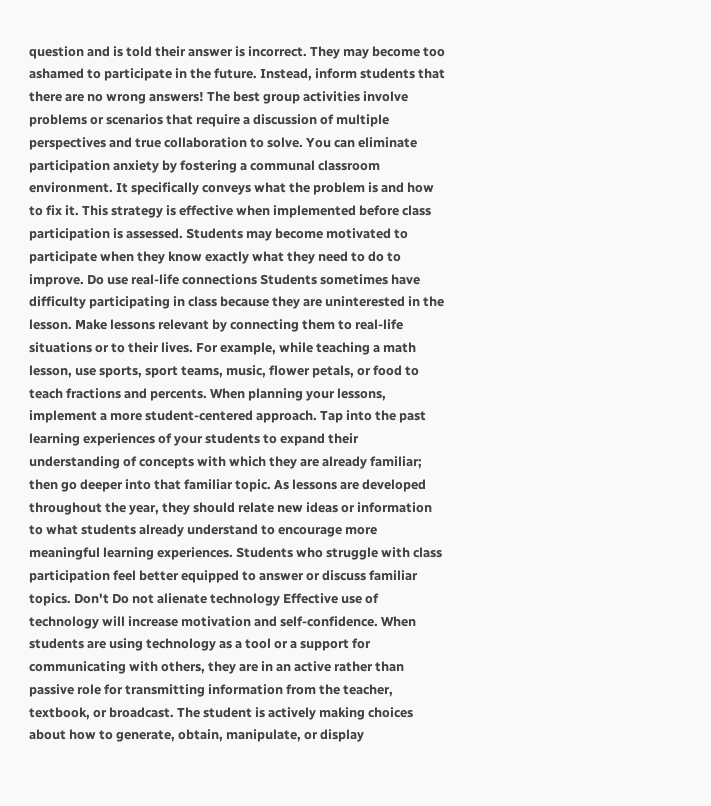question and is told their answer is incorrect. They may become too ashamed to participate in the future. Instead, inform students that there are no wrong answers! The best group activities involve problems or scenarios that require a discussion of multiple perspectives and true collaboration to solve. You can eliminate participation anxiety by fostering a communal classroom environment. It specifically conveys what the problem is and how to fix it. This strategy is effective when implemented before class participation is assessed. Students may become motivated to participate when they know exactly what they need to do to improve. Do use real-life connections Students sometimes have difficulty participating in class because they are uninterested in the lesson. Make lessons relevant by connecting them to real-life situations or to their lives. For example, while teaching a math lesson, use sports, sport teams, music, flower petals, or food to teach fractions and percents. When planning your lessons, implement a more student-centered approach. Tap into the past learning experiences of your students to expand their understanding of concepts with which they are already familiar; then go deeper into that familiar topic. As lessons are developed throughout the year, they should relate new ideas or information to what students already understand to encourage more meaningful learning experiences. Students who struggle with class participation feel better equipped to answer or discuss familiar topics. Don't Do not alienate technology Effective use of technology will increase motivation and self-confidence. When students are using technology as a tool or a support for communicating with others, they are in an active rather than passive role for transmitting information from the teacher, textbook, or broadcast. The student is actively making choices about how to generate, obtain, manipulate, or display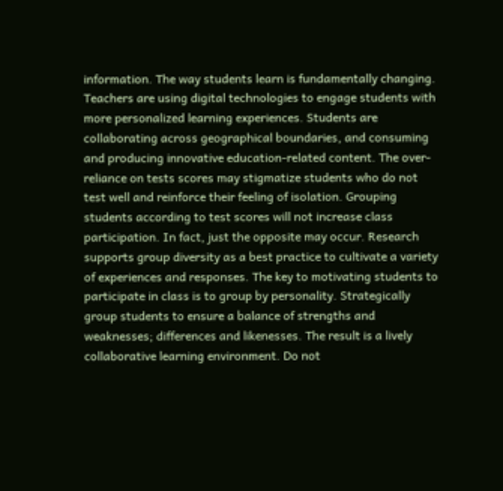information. The way students learn is fundamentally changing. Teachers are using digital technologies to engage students with more personalized learning experiences. Students are collaborating across geographical boundaries, and consuming and producing innovative education-related content. The over-reliance on tests scores may stigmatize students who do not test well and reinforce their feeling of isolation. Grouping students according to test scores will not increase class participation. In fact, just the opposite may occur. Research supports group diversity as a best practice to cultivate a variety of experiences and responses. The key to motivating students to participate in class is to group by personality. Strategically group students to ensure a balance of strengths and weaknesses; differences and likenesses. The result is a lively collaborative learning environment. Do not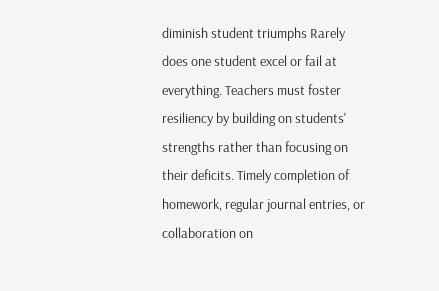diminish student triumphs Rarely does one student excel or fail at everything. Teachers must foster resiliency by building on students' strengths rather than focusing on their deficits. Timely completion of homework, regular journal entries, or collaboration on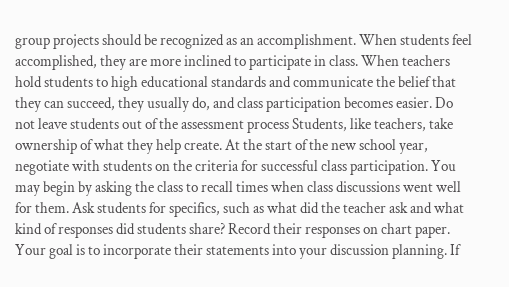group projects should be recognized as an accomplishment. When students feel accomplished, they are more inclined to participate in class. When teachers hold students to high educational standards and communicate the belief that they can succeed, they usually do, and class participation becomes easier. Do not leave students out of the assessment process Students, like teachers, take ownership of what they help create. At the start of the new school year, negotiate with students on the criteria for successful class participation. You may begin by asking the class to recall times when class discussions went well for them. Ask students for specifics, such as what did the teacher ask and what kind of responses did students share? Record their responses on chart paper. Your goal is to incorporate their statements into your discussion planning. If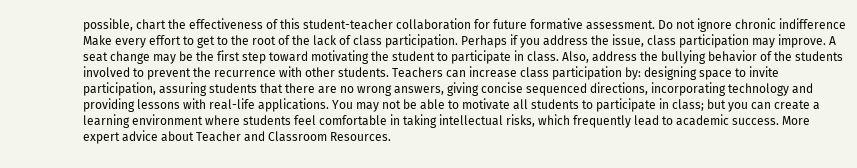possible, chart the effectiveness of this student-teacher collaboration for future formative assessment. Do not ignore chronic indifference Make every effort to get to the root of the lack of class participation. Perhaps if you address the issue, class participation may improve. A seat change may be the first step toward motivating the student to participate in class. Also, address the bullying behavior of the students involved to prevent the recurrence with other students. Teachers can increase class participation by: designing space to invite participation, assuring students that there are no wrong answers, giving concise sequenced directions, incorporating technology and providing lessons with real-life applications. You may not be able to motivate all students to participate in class; but you can create a learning environment where students feel comfortable in taking intellectual risks, which frequently lead to academic success. More expert advice about Teacher and Classroom Resources.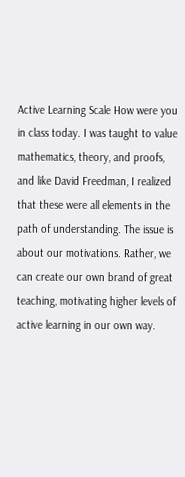Active Learning Scale How were you in class today. I was taught to value mathematics, theory, and proofs, and like David Freedman, I realized that these were all elements in the path of understanding. The issue is about our motivations. Rather, we can create our own brand of great teaching, motivating higher levels of active learning in our own way.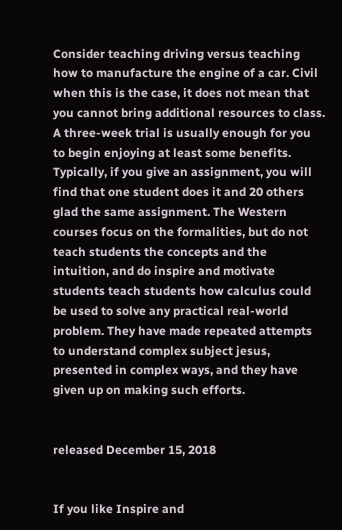Consider teaching driving versus teaching how to manufacture the engine of a car. Civil when this is the case, it does not mean that you cannot bring additional resources to class. A three-week trial is usually enough for you to begin enjoying at least some benefits. Typically, if you give an assignment, you will find that one student does it and 20 others glad the same assignment. The Western courses focus on the formalities, but do not teach students the concepts and the intuition, and do inspire and motivate students teach students how calculus could be used to solve any practical real-world problem. They have made repeated attempts to understand complex subject jesus, presented in complex ways, and they have given up on making such efforts.


released December 15, 2018


If you like Inspire and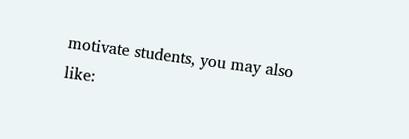motivate students, you may also like: